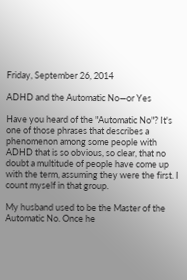Friday, September 26, 2014

ADHD and the Automatic No—or Yes

Have you heard of the "Automatic No"? It's one of those phrases that describes a phenomenon among some people with ADHD that is so obvious, so clear, that no doubt a multitude of people have come up with the term, assuming they were the first. I count myself in that group.

My husband used to be the Master of the Automatic No. Once he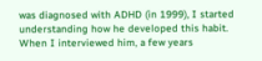was diagnosed with ADHD (in 1999), I started understanding how he developed this habit.  When I interviewed him, a few years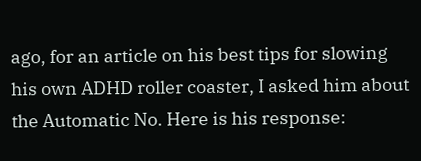ago, for an article on his best tips for slowing his own ADHD roller coaster, I asked him about the Automatic No. Here is his response: